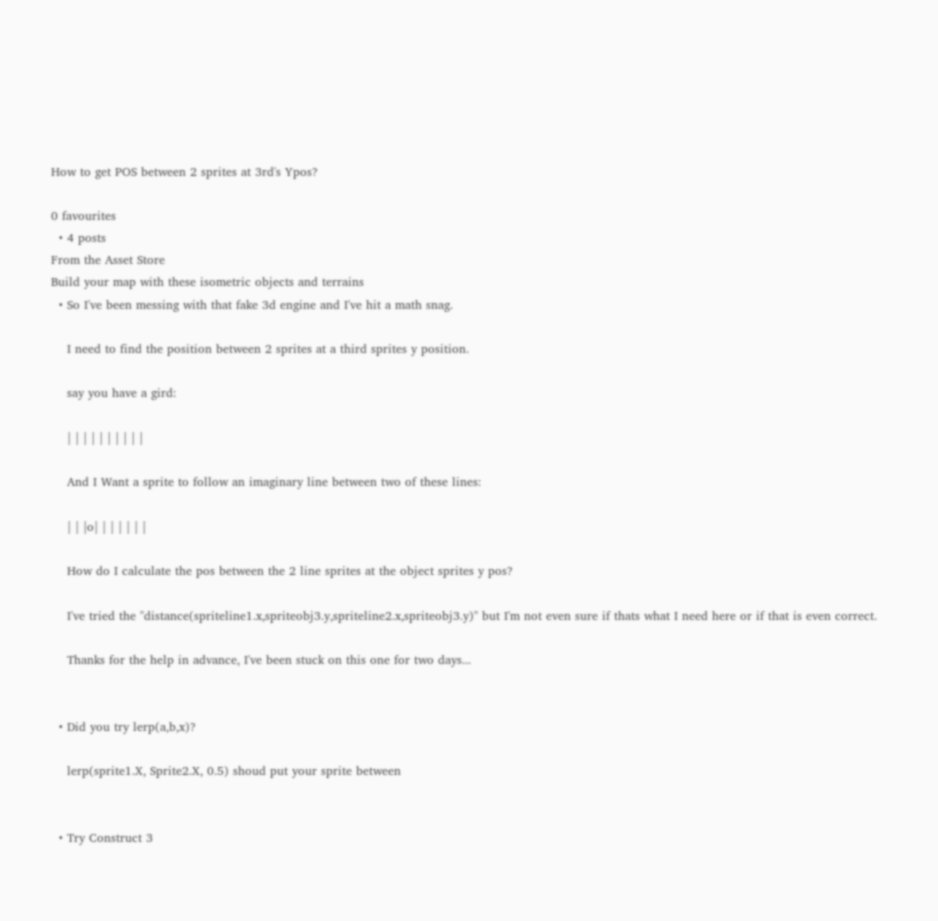How to get POS between 2 sprites at 3rd's Ypos?

0 favourites
  • 4 posts
From the Asset Store
Build your map with these isometric objects and terrains
  • So I've been messing with that fake 3d engine and I've hit a math snag.

    I need to find the position between 2 sprites at a third sprites y position.

    say you have a gird:

    | | | | | | | | | |

    And I Want a sprite to follow an imaginary line between two of these lines:

    | | |o| | | | | | |

    How do I calculate the pos between the 2 line sprites at the object sprites y pos?

    I've tried the "distance(spriteline1.x,spriteobj3.y,spriteline2.x,spriteobj3.y)" but I'm not even sure if thats what I need here or if that is even correct.

    Thanks for the help in advance, I've been stuck on this one for two days...


  • Did you try lerp(a,b,x)?

    lerp(sprite1.X, Sprite2.X, 0.5) shoud put your sprite between


  • Try Construct 3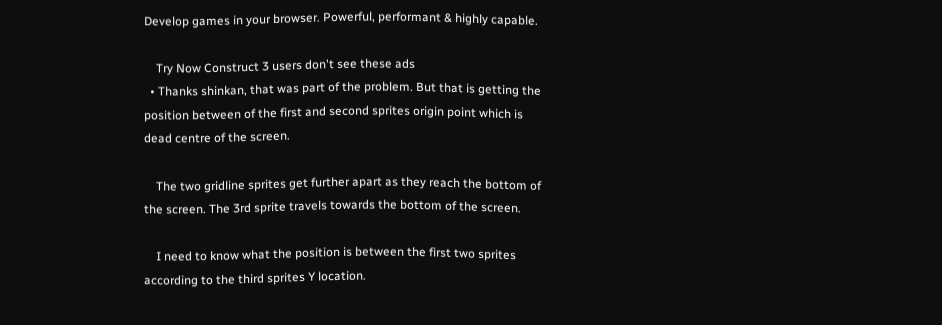Develop games in your browser. Powerful, performant & highly capable.

    Try Now Construct 3 users don't see these ads
  • Thanks shinkan, that was part of the problem. But that is getting the position between of the first and second sprites origin point which is dead centre of the screen.

    The two gridline sprites get further apart as they reach the bottom of the screen. The 3rd sprite travels towards the bottom of the screen.

    I need to know what the position is between the first two sprites according to the third sprites Y location.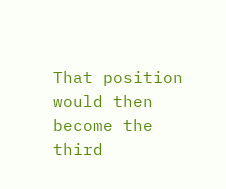That position would then become the third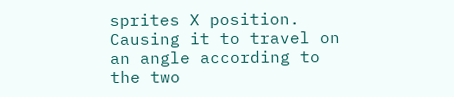sprites X position. Causing it to travel on an angle according to the two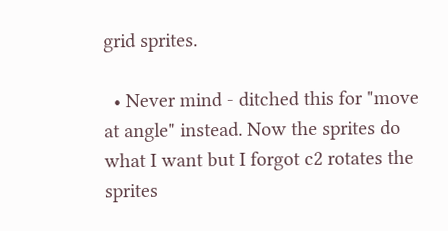grid sprites.

  • Never mind - ditched this for "move at angle" instead. Now the sprites do what I want but I forgot c2 rotates the sprites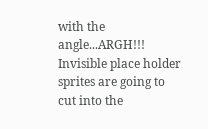with the angle...ARGH!!! Invisible place holder sprites are going to cut into the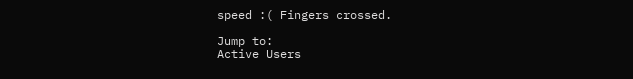speed :( Fingers crossed.

Jump to:
Active Users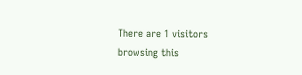There are 1 visitors browsing this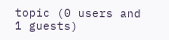topic (0 users and 1 guests)